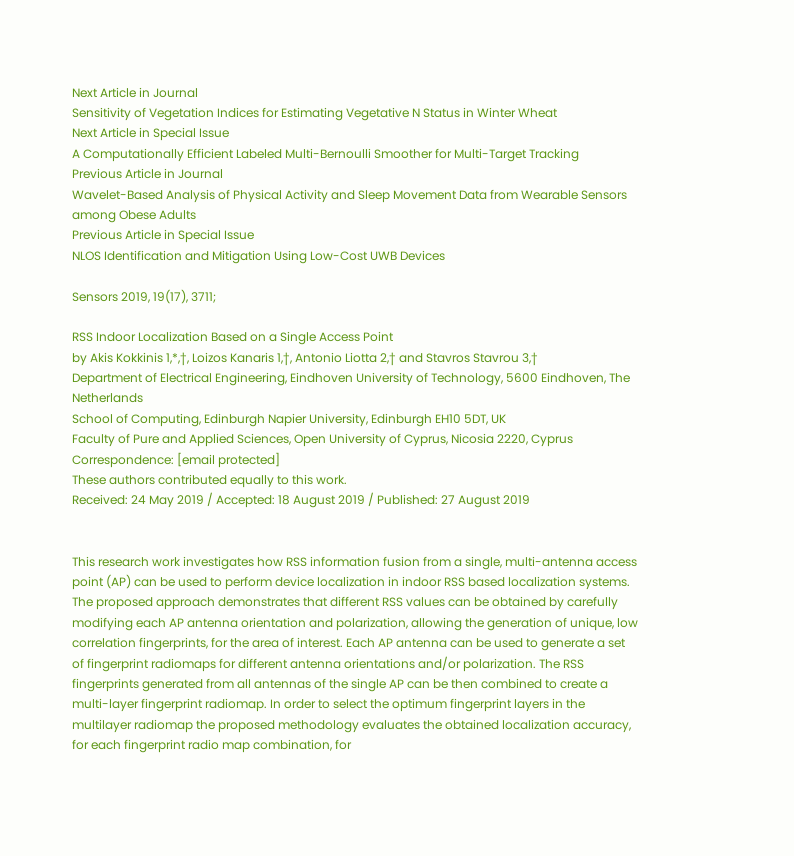Next Article in Journal
Sensitivity of Vegetation Indices for Estimating Vegetative N Status in Winter Wheat
Next Article in Special Issue
A Computationally Efficient Labeled Multi-Bernoulli Smoother for Multi-Target Tracking
Previous Article in Journal
Wavelet-Based Analysis of Physical Activity and Sleep Movement Data from Wearable Sensors among Obese Adults
Previous Article in Special Issue
NLOS Identification and Mitigation Using Low-Cost UWB Devices

Sensors 2019, 19(17), 3711;

RSS Indoor Localization Based on a Single Access Point
by Akis Kokkinis 1,*,†, Loizos Kanaris 1,†, Antonio Liotta 2,† and Stavros Stavrou 3,†
Department of Electrical Engineering, Eindhoven University of Technology, 5600 Eindhoven, The Netherlands
School of Computing, Edinburgh Napier University, Edinburgh EH10 5DT, UK
Faculty of Pure and Applied Sciences, Open University of Cyprus, Nicosia 2220, Cyprus
Correspondence: [email protected]
These authors contributed equally to this work.
Received: 24 May 2019 / Accepted: 18 August 2019 / Published: 27 August 2019


This research work investigates how RSS information fusion from a single, multi-antenna access point (AP) can be used to perform device localization in indoor RSS based localization systems. The proposed approach demonstrates that different RSS values can be obtained by carefully modifying each AP antenna orientation and polarization, allowing the generation of unique, low correlation fingerprints, for the area of interest. Each AP antenna can be used to generate a set of fingerprint radiomaps for different antenna orientations and/or polarization. The RSS fingerprints generated from all antennas of the single AP can be then combined to create a multi-layer fingerprint radiomap. In order to select the optimum fingerprint layers in the multilayer radiomap the proposed methodology evaluates the obtained localization accuracy, for each fingerprint radio map combination, for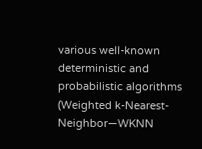various well-known deterministic and probabilistic algorithms (Weighted k-Nearest-Neighbor—WKNN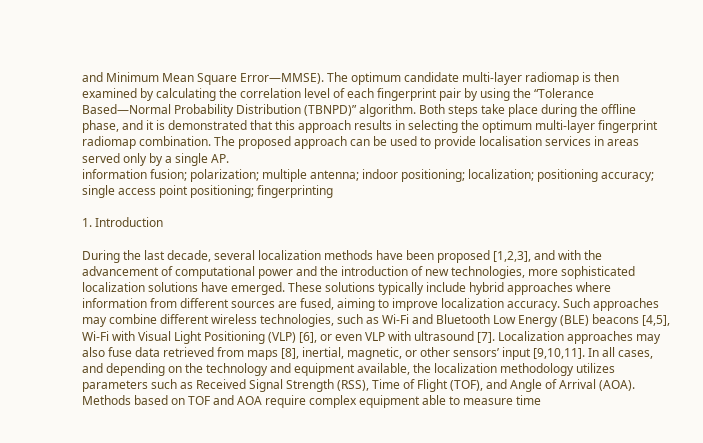and Minimum Mean Square Error—MMSE). The optimum candidate multi-layer radiomap is then examined by calculating the correlation level of each fingerprint pair by using the “Tolerance Based—Normal Probability Distribution (TBNPD)” algorithm. Both steps take place during the offline phase, and it is demonstrated that this approach results in selecting the optimum multi-layer fingerprint radiomap combination. The proposed approach can be used to provide localisation services in areas served only by a single AP.
information fusion; polarization; multiple antenna; indoor positioning; localization; positioning accuracy; single access point positioning; fingerprinting

1. Introduction

During the last decade, several localization methods have been proposed [1,2,3], and with the advancement of computational power and the introduction of new technologies, more sophisticated localization solutions have emerged. These solutions typically include hybrid approaches where information from different sources are fused, aiming to improve localization accuracy. Such approaches may combine different wireless technologies, such as Wi-Fi and Bluetooth Low Energy (BLE) beacons [4,5], Wi-Fi with Visual Light Positioning (VLP) [6], or even VLP with ultrasound [7]. Localization approaches may also fuse data retrieved from maps [8], inertial, magnetic, or other sensors’ input [9,10,11]. In all cases, and depending on the technology and equipment available, the localization methodology utilizes parameters such as Received Signal Strength (RSS), Time of Flight (TOF), and Angle of Arrival (AOA). Methods based on TOF and AOA require complex equipment able to measure time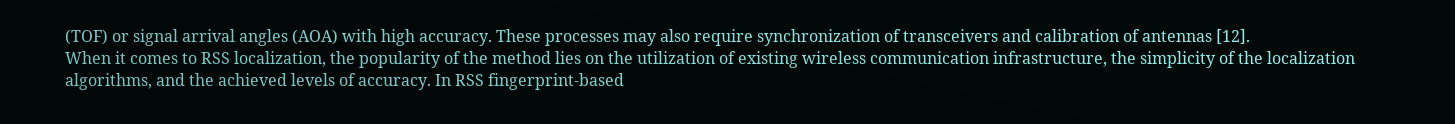(TOF) or signal arrival angles (AOA) with high accuracy. These processes may also require synchronization of transceivers and calibration of antennas [12].
When it comes to RSS localization, the popularity of the method lies on the utilization of existing wireless communication infrastructure, the simplicity of the localization algorithms, and the achieved levels of accuracy. In RSS fingerprint-based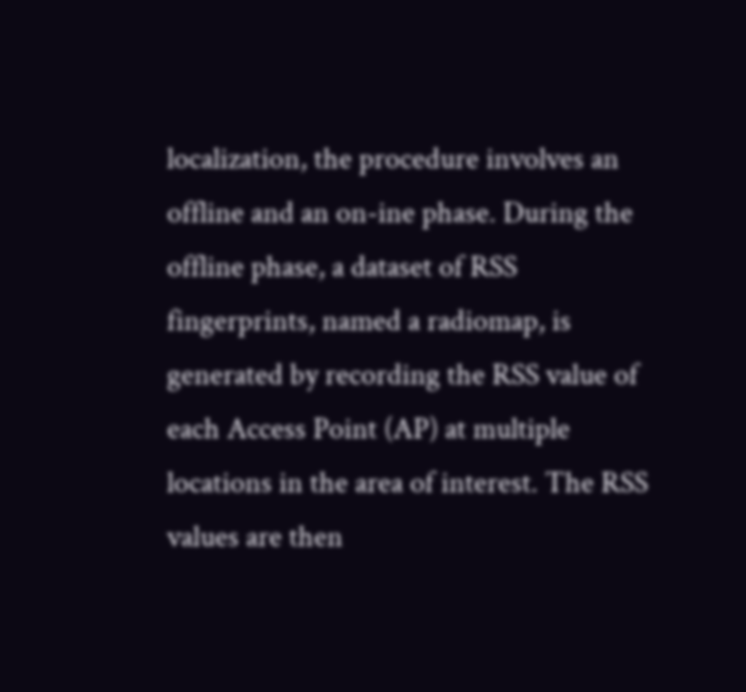localization, the procedure involves an offline and an on-ine phase. During the offline phase, a dataset of RSS fingerprints, named a radiomap, is generated by recording the RSS value of each Access Point (AP) at multiple locations in the area of interest. The RSS values are then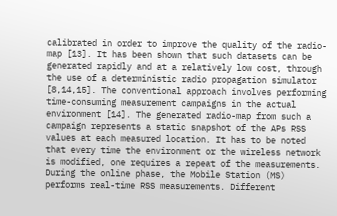calibrated in order to improve the quality of the radio-map [13]. It has been shown that such datasets can be generated rapidly and at a relatively low cost, through the use of a deterministic radio propagation simulator [8,14,15]. The conventional approach involves performing time-consuming measurement campaigns in the actual environment [14]. The generated radio-map from such a campaign represents a static snapshot of the APs RSS values at each measured location. It has to be noted that every time the environment or the wireless network is modified, one requires a repeat of the measurements. During the online phase, the Mobile Station (MS) performs real-time RSS measurements. Different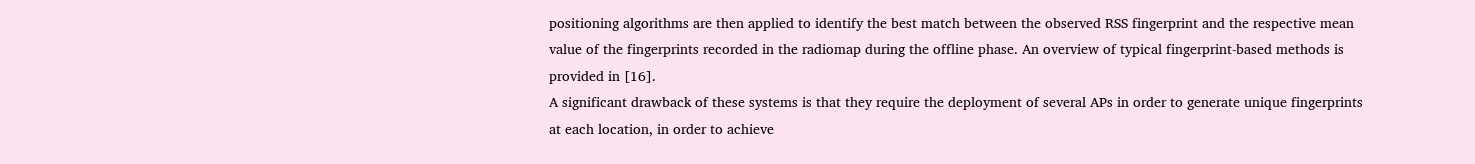positioning algorithms are then applied to identify the best match between the observed RSS fingerprint and the respective mean value of the fingerprints recorded in the radiomap during the offline phase. An overview of typical fingerprint-based methods is provided in [16].
A significant drawback of these systems is that they require the deployment of several APs in order to generate unique fingerprints at each location, in order to achieve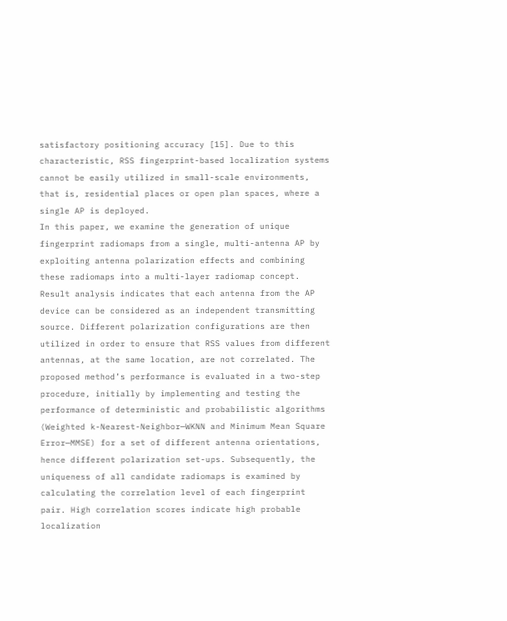satisfactory positioning accuracy [15]. Due to this characteristic, RSS fingerprint-based localization systems cannot be easily utilized in small-scale environments, that is, residential places or open plan spaces, where a single AP is deployed.
In this paper, we examine the generation of unique fingerprint radiomaps from a single, multi-antenna AP by exploiting antenna polarization effects and combining these radiomaps into a multi-layer radiomap concept. Result analysis indicates that each antenna from the AP device can be considered as an independent transmitting source. Different polarization configurations are then utilized in order to ensure that RSS values from different antennas, at the same location, are not correlated. The proposed method’s performance is evaluated in a two-step procedure, initially by implementing and testing the performance of deterministic and probabilistic algorithms (Weighted k-Nearest-Neighbor—WKNN and Minimum Mean Square Error—MMSE) for a set of different antenna orientations, hence different polarization set-ups. Subsequently, the uniqueness of all candidate radiomaps is examined by calculating the correlation level of each fingerprint pair. High correlation scores indicate high probable localization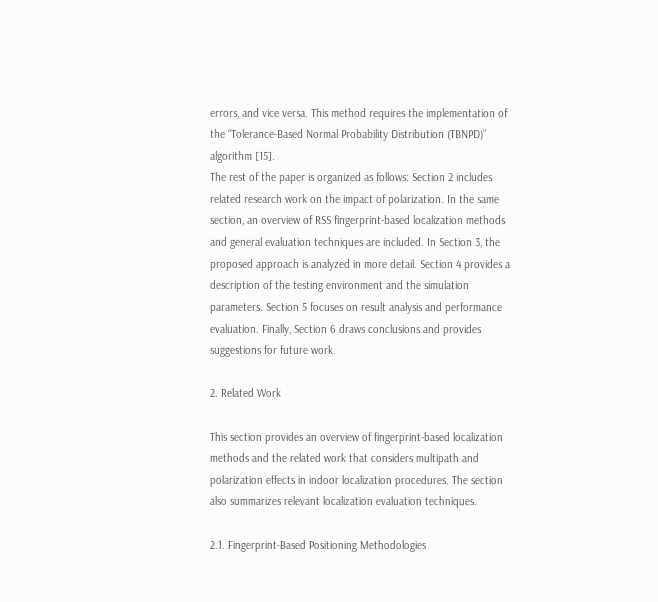errors, and vice versa. This method requires the implementation of the “Tolerance-Based Normal Probability Distribution (TBNPD)” algorithm [15].
The rest of the paper is organized as follows: Section 2 includes related research work on the impact of polarization. In the same section, an overview of RSS fingerprint-based localization methods and general evaluation techniques are included. In Section 3, the proposed approach is analyzed in more detail. Section 4 provides a description of the testing environment and the simulation parameters. Section 5 focuses on result analysis and performance evaluation. Finally, Section 6 draws conclusions and provides suggestions for future work.

2. Related Work

This section provides an overview of fingerprint-based localization methods and the related work that considers multipath and polarization effects in indoor localization procedures. The section also summarizes relevant localization evaluation techniques.

2.1. Fingerprint-Based Positioning Methodologies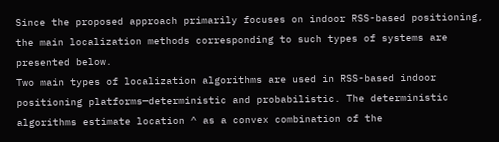Since the proposed approach primarily focuses on indoor RSS-based positioning, the main localization methods corresponding to such types of systems are presented below.
Two main types of localization algorithms are used in RSS-based indoor positioning platforms—deterministic and probabilistic. The deterministic algorithms estimate location ^ as a convex combination of the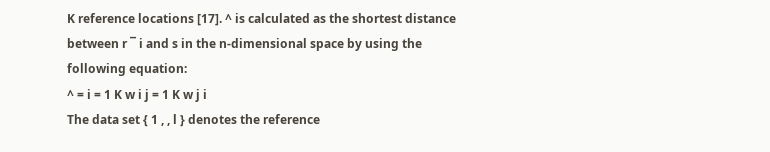K reference locations [17]. ^ is calculated as the shortest distance between r ¯ i and s in the n-dimensional space by using the following equation:
^ = i = 1 K w i j = 1 K w j i
The data set { 1 , , l } denotes the reference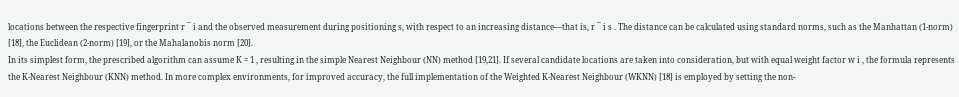locations between the respective fingerprint r ¯ i and the observed measurement during positioning s, with respect to an increasing distance—that is, r ¯ i s . The distance can be calculated using standard norms, such as the Manhattan (1-norm) [18], the Euclidean (2-norm) [19], or the Mahalanobis norm [20].
In its simplest form, the prescribed algorithm can assume K = 1 , resulting in the simple Nearest Neighbour (NN) method [19,21]. If several candidate locations are taken into consideration, but with equal weight factor w i , the formula represents the K-Nearest Neighbour (KNN) method. In more complex environments, for improved accuracy, the full implementation of the Weighted K-Nearest Neighbour (WKNN) [18] is employed by setting the non-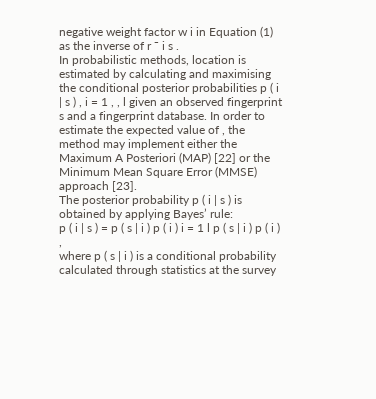negative weight factor w i in Equation (1) as the inverse of r ¯ i s .
In probabilistic methods, location is estimated by calculating and maximising the conditional posterior probabilities p ( i | s ) , i = 1 , , l given an observed fingerprint s and a fingerprint database. In order to estimate the expected value of , the method may implement either the Maximum A Posteriori (MAP) [22] or the Minimum Mean Square Error (MMSE) approach [23].
The posterior probability p ( i | s ) is obtained by applying Bayes’ rule:
p ( i | s ) = p ( s | i ) p ( i ) i = 1 l p ( s | i ) p ( i ) ,
where p ( s | i ) is a conditional probability calculated through statistics at the survey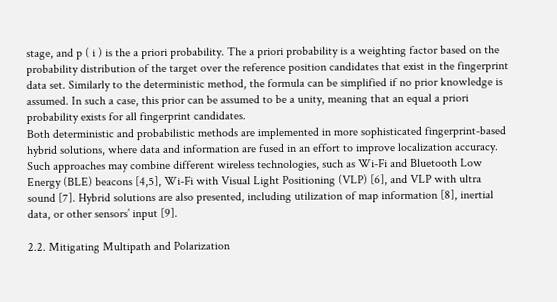stage, and p ( i ) is the a priori probability. The a priori probability is a weighting factor based on the probability distribution of the target over the reference position candidates that exist in the fingerprint data set. Similarly to the deterministic method, the formula can be simplified if no prior knowledge is assumed. In such a case, this prior can be assumed to be a unity, meaning that an equal a priori probability exists for all fingerprint candidates.
Both deterministic and probabilistic methods are implemented in more sophisticated fingerprint-based hybrid solutions, where data and information are fused in an effort to improve localization accuracy. Such approaches may combine different wireless technologies, such as Wi-Fi and Bluetooth Low Energy (BLE) beacons [4,5], Wi-Fi with Visual Light Positioning (VLP) [6], and VLP with ultra sound [7]. Hybrid solutions are also presented, including utilization of map information [8], inertial data, or other sensors’ input [9].

2.2. Mitigating Multipath and Polarization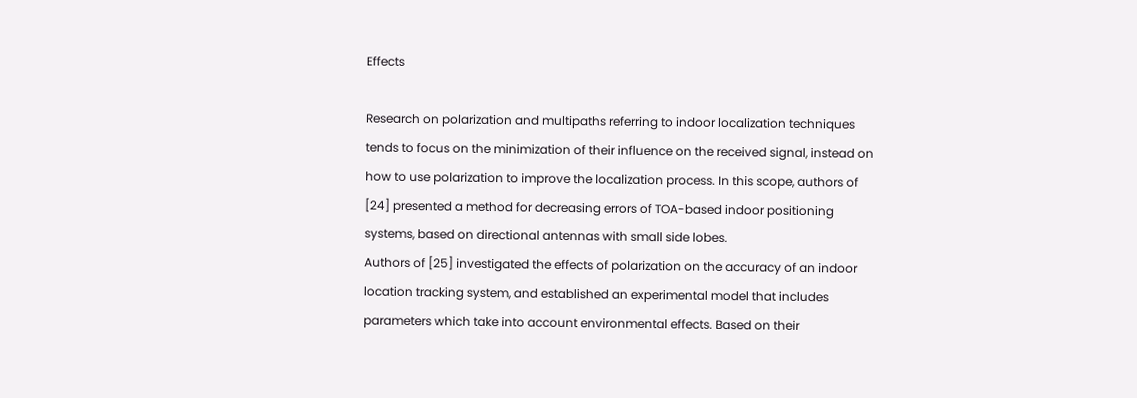Effects

Research on polarization and multipaths referring to indoor localization techniques tends to focus on the minimization of their influence on the received signal, instead on how to use polarization to improve the localization process. In this scope, authors of [24] presented a method for decreasing errors of TOA-based indoor positioning systems, based on directional antennas with small side lobes.
Authors of [25] investigated the effects of polarization on the accuracy of an indoor location tracking system, and established an experimental model that includes parameters which take into account environmental effects. Based on their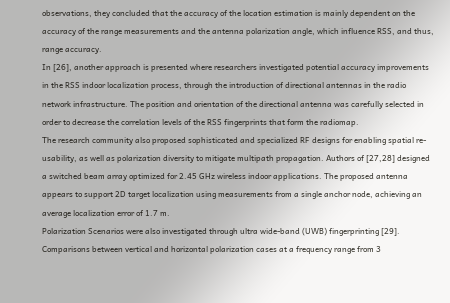observations, they concluded that the accuracy of the location estimation is mainly dependent on the accuracy of the range measurements and the antenna polarization angle, which influence RSS, and thus, range accuracy.
In [26], another approach is presented where researchers investigated potential accuracy improvements in the RSS indoor localization process, through the introduction of directional antennas in the radio network infrastructure. The position and orientation of the directional antenna was carefully selected in order to decrease the correlation levels of the RSS fingerprints that form the radiomap.
The research community also proposed sophisticated and specialized RF designs for enabling spatial re-usability, as well as polarization diversity to mitigate multipath propagation. Authors of [27,28] designed a switched beam array optimized for 2.45 GHz wireless indoor applications. The proposed antenna appears to support 2D target localization using measurements from a single anchor node, achieving an average localization error of 1.7 m.
Polarization Scenarios were also investigated through ultra wide-band (UWB) fingerprinting [29]. Comparisons between vertical and horizontal polarization cases at a frequency range from 3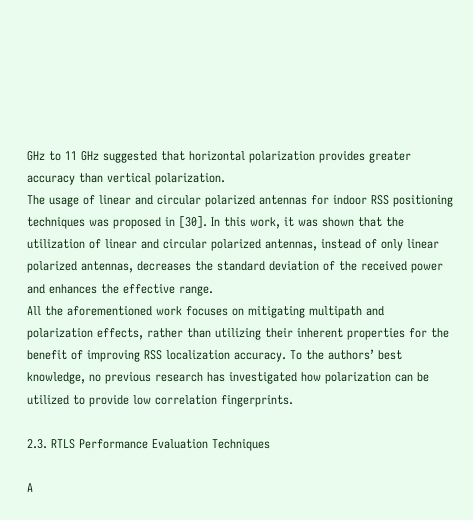GHz to 11 GHz suggested that horizontal polarization provides greater accuracy than vertical polarization.
The usage of linear and circular polarized antennas for indoor RSS positioning techniques was proposed in [30]. In this work, it was shown that the utilization of linear and circular polarized antennas, instead of only linear polarized antennas, decreases the standard deviation of the received power and enhances the effective range.
All the aforementioned work focuses on mitigating multipath and polarization effects, rather than utilizing their inherent properties for the benefit of improving RSS localization accuracy. To the authors’ best knowledge, no previous research has investigated how polarization can be utilized to provide low correlation fingerprints.

2.3. RTLS Performance Evaluation Techniques

A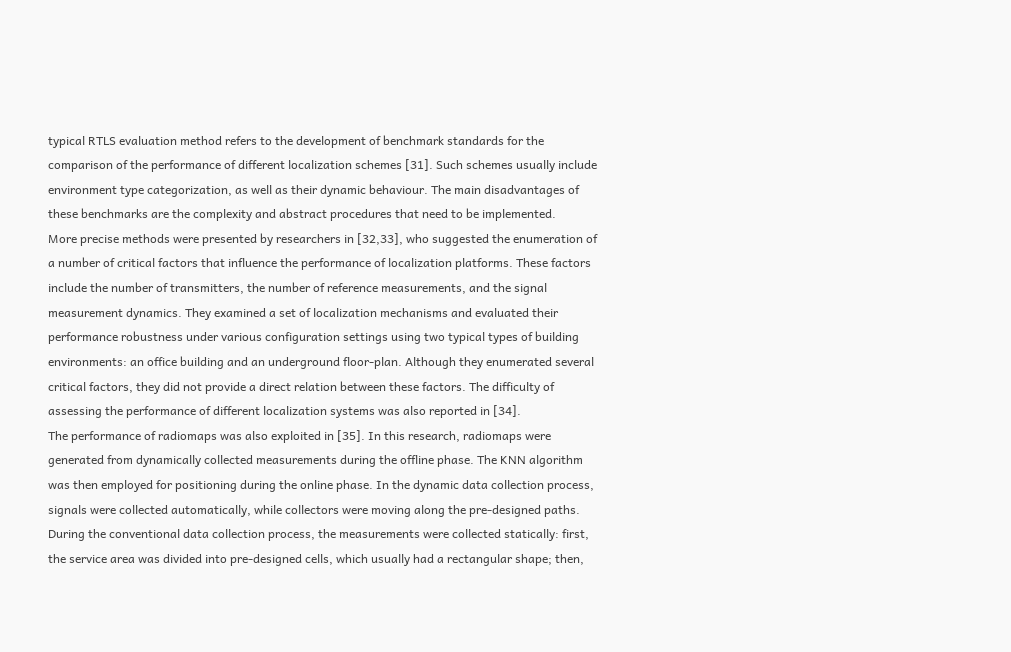typical RTLS evaluation method refers to the development of benchmark standards for the comparison of the performance of different localization schemes [31]. Such schemes usually include environment type categorization, as well as their dynamic behaviour. The main disadvantages of these benchmarks are the complexity and abstract procedures that need to be implemented.
More precise methods were presented by researchers in [32,33], who suggested the enumeration of a number of critical factors that influence the performance of localization platforms. These factors include the number of transmitters, the number of reference measurements, and the signal measurement dynamics. They examined a set of localization mechanisms and evaluated their performance robustness under various configuration settings using two typical types of building environments: an office building and an underground floor-plan. Although they enumerated several critical factors, they did not provide a direct relation between these factors. The difficulty of assessing the performance of different localization systems was also reported in [34].
The performance of radiomaps was also exploited in [35]. In this research, radiomaps were generated from dynamically collected measurements during the offline phase. The KNN algorithm was then employed for positioning during the online phase. In the dynamic data collection process, signals were collected automatically, while collectors were moving along the pre-designed paths. During the conventional data collection process, the measurements were collected statically: first, the service area was divided into pre-designed cells, which usually had a rectangular shape; then,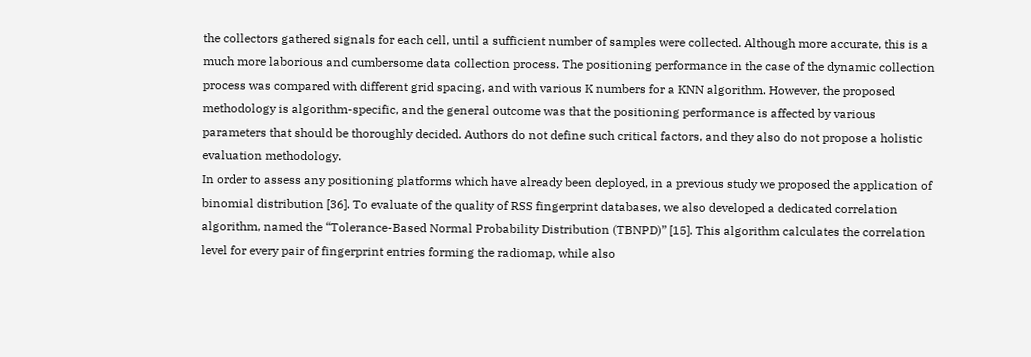the collectors gathered signals for each cell, until a sufficient number of samples were collected. Although more accurate, this is a much more laborious and cumbersome data collection process. The positioning performance in the case of the dynamic collection process was compared with different grid spacing, and with various K numbers for a KNN algorithm. However, the proposed methodology is algorithm-specific, and the general outcome was that the positioning performance is affected by various parameters that should be thoroughly decided. Authors do not define such critical factors, and they also do not propose a holistic evaluation methodology.
In order to assess any positioning platforms which have already been deployed, in a previous study we proposed the application of binomial distribution [36]. To evaluate of the quality of RSS fingerprint databases, we also developed a dedicated correlation algorithm, named the “Tolerance-Based Normal Probability Distribution (TBNPD)” [15]. This algorithm calculates the correlation level for every pair of fingerprint entries forming the radiomap, while also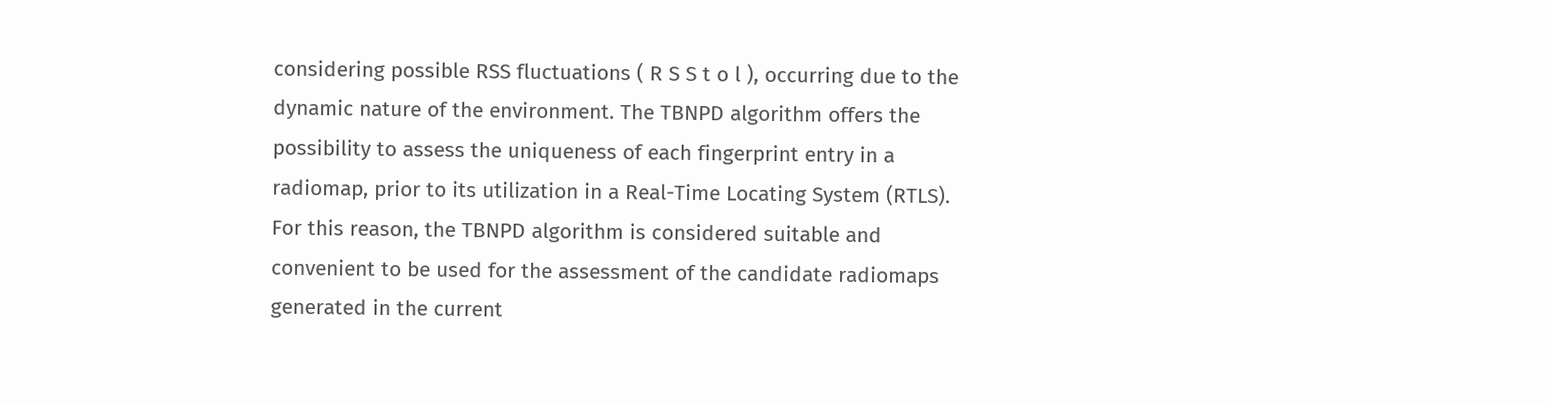considering possible RSS fluctuations ( R S S t o l ), occurring due to the dynamic nature of the environment. The TBNPD algorithm offers the possibility to assess the uniqueness of each fingerprint entry in a radiomap, prior to its utilization in a Real-Time Locating System (RTLS). For this reason, the TBNPD algorithm is considered suitable and convenient to be used for the assessment of the candidate radiomaps generated in the current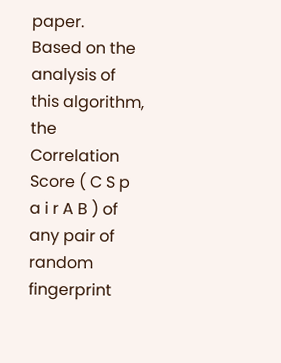paper.
Based on the analysis of this algorithm, the Correlation Score ( C S p a i r A B ) of any pair of random fingerprint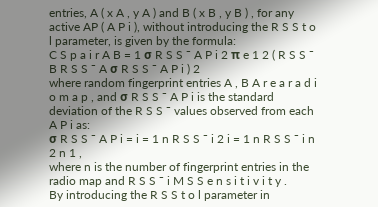entries, A ( x A , y A ) and B ( x B , y B ) , for any active AP ( A P i ), without introducing the R S S t o l parameter, is given by the formula:
C S p a i r A B = 1 σ R S S ¯ A P i 2 π e 1 2 ( R S S ¯ B R S S ¯ A σ R S S ¯ A P i ) 2
where random fingerprint entries A , B A r e a r a d i o m a p , and σ R S S ¯ A P i is the standard deviation of the R S S ¯ values observed from each A P i as:
σ R S S ¯ A P i = i = 1 n R S S ¯ i 2 i = 1 n R S S ¯ i n 2 n 1 ,
where n is the number of fingerprint entries in the radio map and R S S ¯ i M S S e n s i t i v i t y .
By introducing the R S S t o l parameter in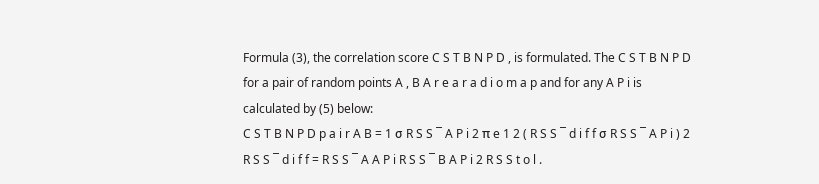Formula (3), the correlation score C S T B N P D , is formulated. The C S T B N P D for a pair of random points A , B A r e a r a d i o m a p and for any A P i is calculated by (5) below:
C S T B N P D p a i r A B = 1 σ R S S ¯ A P i 2 π e 1 2 ( R S S ¯ d i f f σ R S S ¯ A P i ) 2
R S S ¯ d i f f = R S S ¯ A A P i R S S ¯ B A P i 2 R S S t o l .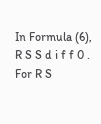In Formula (6), R S S d i f f 0 . For R S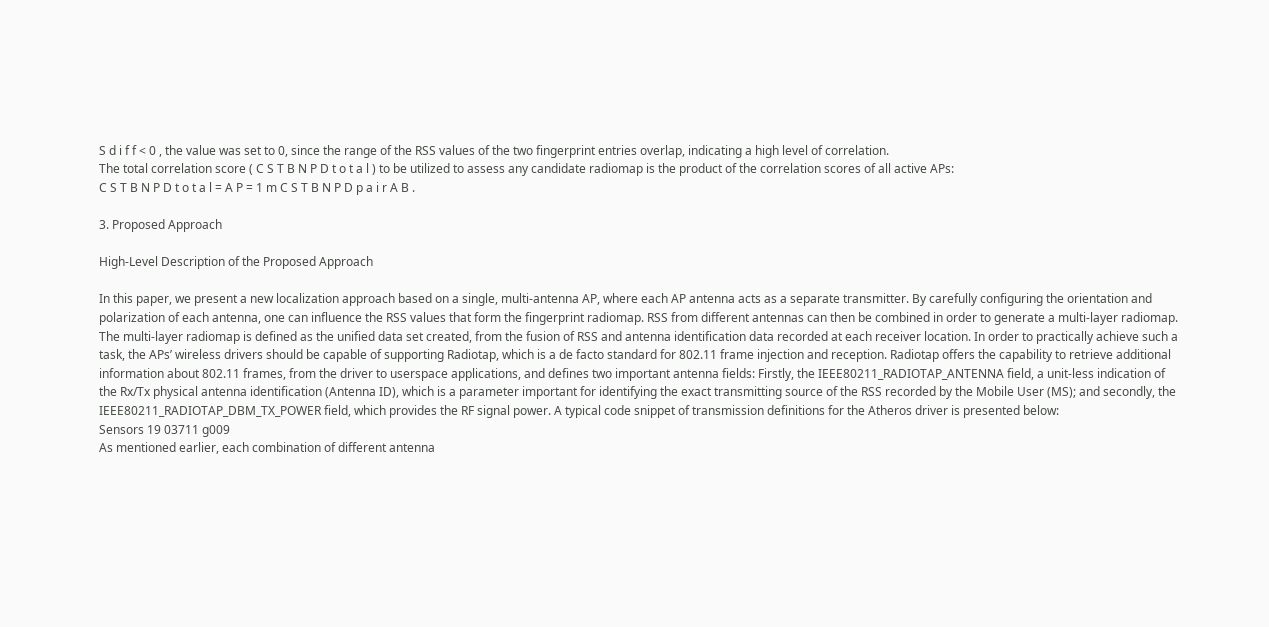S d i f f < 0 , the value was set to 0, since the range of the RSS values of the two fingerprint entries overlap, indicating a high level of correlation.
The total correlation score ( C S T B N P D t o t a l ) to be utilized to assess any candidate radiomap is the product of the correlation scores of all active APs:
C S T B N P D t o t a l = A P = 1 m C S T B N P D p a i r A B .

3. Proposed Approach

High-Level Description of the Proposed Approach

In this paper, we present a new localization approach based on a single, multi-antenna AP, where each AP antenna acts as a separate transmitter. By carefully configuring the orientation and polarization of each antenna, one can influence the RSS values that form the fingerprint radiomap. RSS from different antennas can then be combined in order to generate a multi-layer radiomap. The multi-layer radiomap is defined as the unified data set created, from the fusion of RSS and antenna identification data recorded at each receiver location. In order to practically achieve such a task, the APs’ wireless drivers should be capable of supporting Radiotap, which is a de facto standard for 802.11 frame injection and reception. Radiotap offers the capability to retrieve additional information about 802.11 frames, from the driver to userspace applications, and defines two important antenna fields: Firstly, the IEEE80211_RADIOTAP_ANTENNA field, a unit-less indication of the Rx/Tx physical antenna identification (Antenna ID), which is a parameter important for identifying the exact transmitting source of the RSS recorded by the Mobile User (MS); and secondly, the IEEE80211_RADIOTAP_DBM_TX_POWER field, which provides the RF signal power. A typical code snippet of transmission definitions for the Atheros driver is presented below:
Sensors 19 03711 g009
As mentioned earlier, each combination of different antenna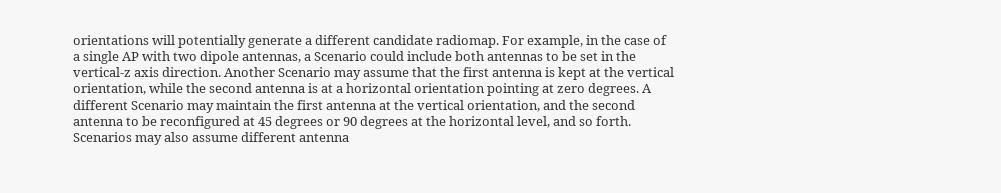orientations will potentially generate a different candidate radiomap. For example, in the case of a single AP with two dipole antennas, a Scenario could include both antennas to be set in the vertical-z axis direction. Another Scenario may assume that the first antenna is kept at the vertical orientation, while the second antenna is at a horizontal orientation pointing at zero degrees. A different Scenario may maintain the first antenna at the vertical orientation, and the second antenna to be reconfigured at 45 degrees or 90 degrees at the horizontal level, and so forth. Scenarios may also assume different antenna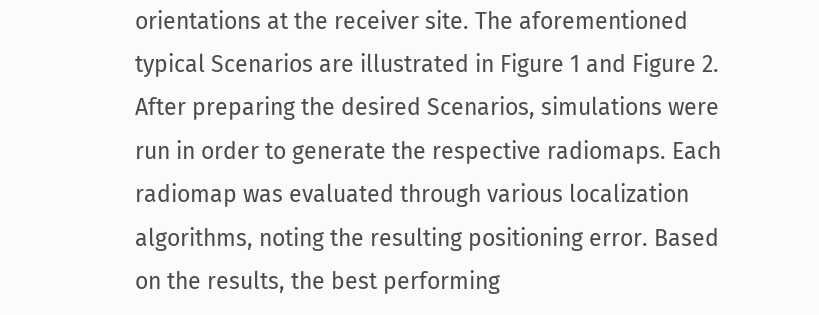orientations at the receiver site. The aforementioned typical Scenarios are illustrated in Figure 1 and Figure 2.
After preparing the desired Scenarios, simulations were run in order to generate the respective radiomaps. Each radiomap was evaluated through various localization algorithms, noting the resulting positioning error. Based on the results, the best performing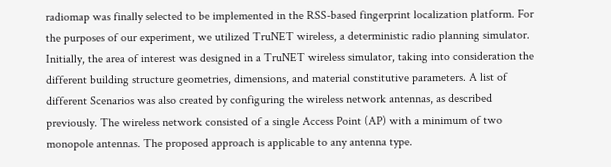radiomap was finally selected to be implemented in the RSS-based fingerprint localization platform. For the purposes of our experiment, we utilized TruNET wireless, a deterministic radio planning simulator.
Initially, the area of interest was designed in a TruNET wireless simulator, taking into consideration the different building structure geometries, dimensions, and material constitutive parameters. A list of different Scenarios was also created by configuring the wireless network antennas, as described previously. The wireless network consisted of a single Access Point (AP) with a minimum of two monopole antennas. The proposed approach is applicable to any antenna type.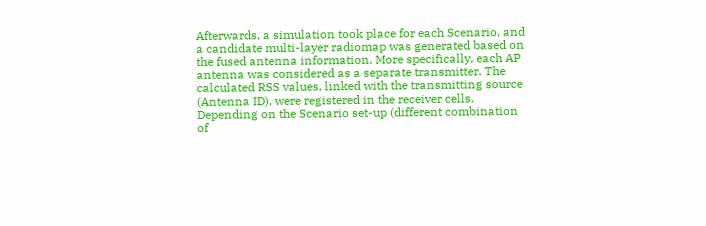Afterwards, a simulation took place for each Scenario, and a candidate multi-layer radiomap was generated based on the fused antenna information. More specifically, each AP antenna was considered as a separate transmitter. The calculated RSS values, linked with the transmitting source (Antenna ID), were registered in the receiver cells. Depending on the Scenario set-up (different combination of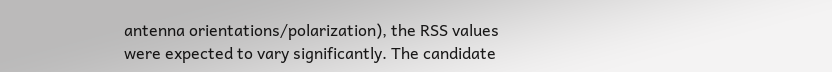antenna orientations/polarization), the RSS values were expected to vary significantly. The candidate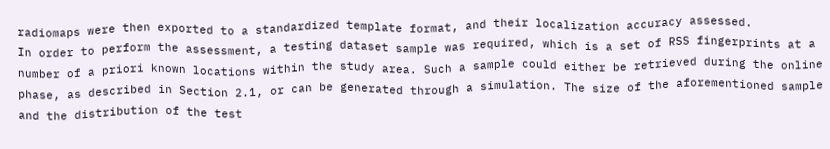radiomaps were then exported to a standardized template format, and their localization accuracy assessed.
In order to perform the assessment, a testing dataset sample was required, which is a set of RSS fingerprints at a number of a priori known locations within the study area. Such a sample could either be retrieved during the online phase, as described in Section 2.1, or can be generated through a simulation. The size of the aforementioned sample and the distribution of the test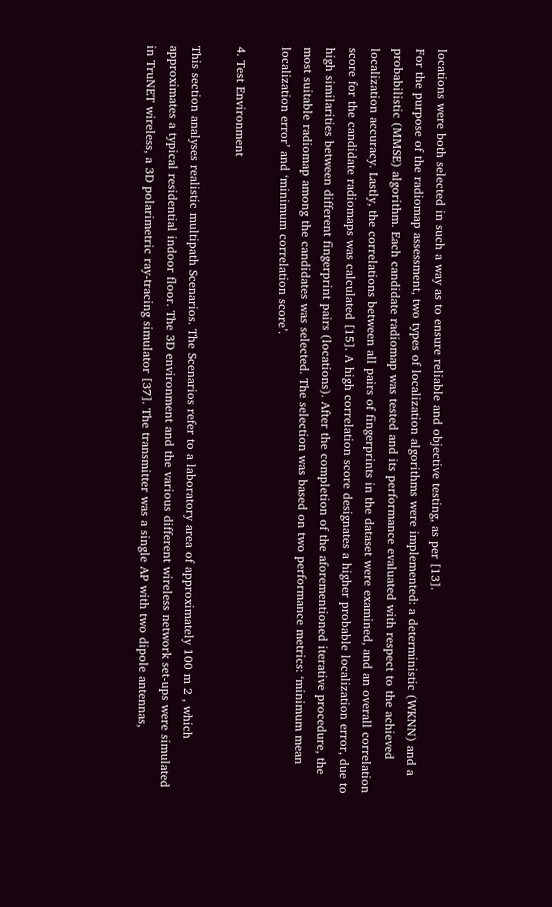locations were both selected in such a way as to ensure reliable and objective testing, as per [13].
For the purpose of the radiomap assessment, two types of localization algorithms were implemented: a deterministic (WKNN) and a probabilistic (MMSE) algorithm. Each candidate radiomap was tested and its performance evaluated with respect to the achieved localization accuracy. Lastly, the correlations between all pairs of fingerprints in the dataset were examined, and an overall correlation score for the candidate radiomaps was calculated [15]. A high correlation score designates a higher probable localization error, due to high similarities between different fingerprint pairs (locations). After the completion of the aforementioned iterative procedure, the most suitable radiomap among the candidates was selected. The selection was based on two performance metrics: ‘minimum mean localization error’ and ‘minimum correlation score’.

4. Test Environment

This section analyses realistic multipath Scenarios. The Scenarios refer to a laboratory area of approximately 100 m 2 , which approximates a typical residential indoor floor. The 3D environment and the various different wireless network set-ups were simulated in TruNET wireless, a 3D polarimetric ray-tracing simulator [37]. The transmitter was a single AP with two dipole antennas,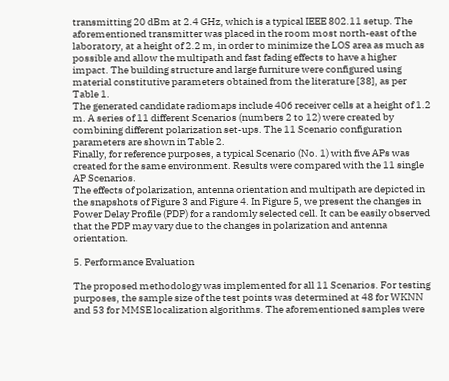transmitting 20 dBm at 2.4 GHz, which is a typical IEEE 802.11 setup. The aforementioned transmitter was placed in the room most north-east of the laboratory, at a height of 2.2 m, in order to minimize the LOS area as much as possible and allow the multipath and fast fading effects to have a higher impact. The building structure and large furniture were configured using material constitutive parameters obtained from the literature [38], as per Table 1.
The generated candidate radiomaps include 406 receiver cells at a height of 1.2 m. A series of 11 different Scenarios (numbers 2 to 12) were created by combining different polarization set-ups. The 11 Scenario configuration parameters are shown in Table 2.
Finally, for reference purposes, a typical Scenario (No. 1) with five APs was created for the same environment. Results were compared with the 11 single AP Scenarios.
The effects of polarization, antenna orientation and multipath are depicted in the snapshots of Figure 3 and Figure 4. In Figure 5, we present the changes in Power Delay Profile (PDP) for a randomly selected cell. It can be easily observed that the PDP may vary due to the changes in polarization and antenna orientation.

5. Performance Evaluation

The proposed methodology was implemented for all 11 Scenarios. For testing purposes, the sample size of the test points was determined at 48 for WKNN and 53 for MMSE localization algorithms. The aforementioned samples were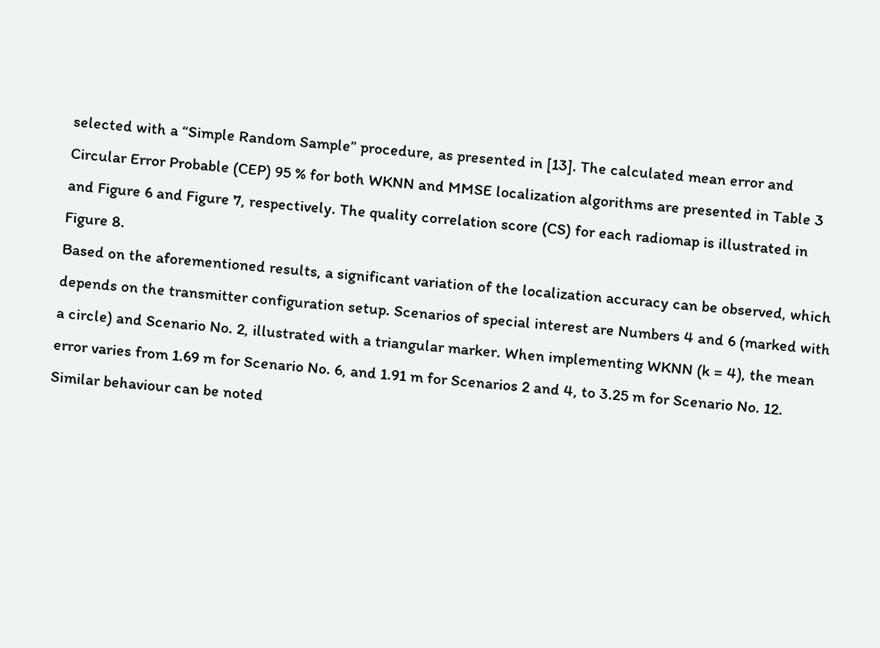selected with a “Simple Random Sample” procedure, as presented in [13]. The calculated mean error and Circular Error Probable (CEP) 95 % for both WKNN and MMSE localization algorithms are presented in Table 3 and Figure 6 and Figure 7, respectively. The quality correlation score (CS) for each radiomap is illustrated in Figure 8.
Based on the aforementioned results, a significant variation of the localization accuracy can be observed, which depends on the transmitter configuration setup. Scenarios of special interest are Numbers 4 and 6 (marked with a circle) and Scenario No. 2, illustrated with a triangular marker. When implementing WKNN (k = 4), the mean error varies from 1.69 m for Scenario No. 6, and 1.91 m for Scenarios 2 and 4, to 3.25 m for Scenario No. 12. Similar behaviour can be noted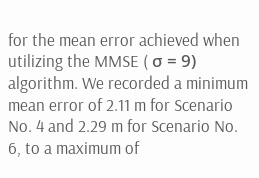for the mean error achieved when utilizing the MMSE ( σ = 9) algorithm. We recorded a minimum mean error of 2.11 m for Scenario No. 4 and 2.29 m for Scenario No. 6, to a maximum of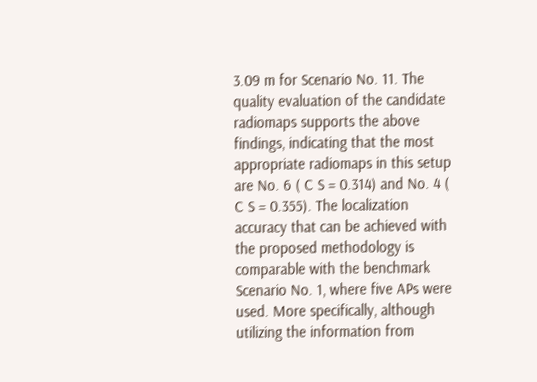3.09 m for Scenario No. 11. The quality evaluation of the candidate radiomaps supports the above findings, indicating that the most appropriate radiomaps in this setup are No. 6 ( C S = 0.314) and No. 4 ( C S = 0.355). The localization accuracy that can be achieved with the proposed methodology is comparable with the benchmark Scenario No. 1, where five APs were used. More specifically, although utilizing the information from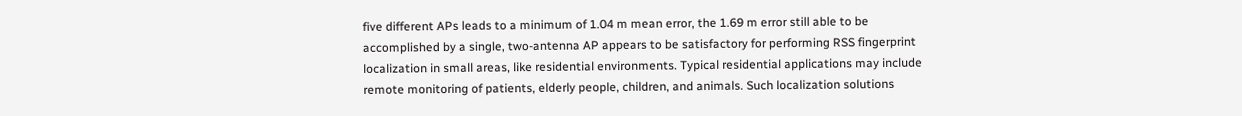five different APs leads to a minimum of 1.04 m mean error, the 1.69 m error still able to be accomplished by a single, two-antenna AP appears to be satisfactory for performing RSS fingerprint localization in small areas, like residential environments. Typical residential applications may include remote monitoring of patients, elderly people, children, and animals. Such localization solutions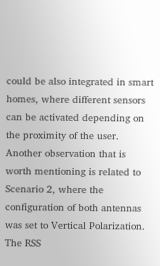could be also integrated in smart homes, where different sensors can be activated depending on the proximity of the user. Another observation that is worth mentioning is related to Scenario 2, where the configuration of both antennas was set to Vertical Polarization. The RSS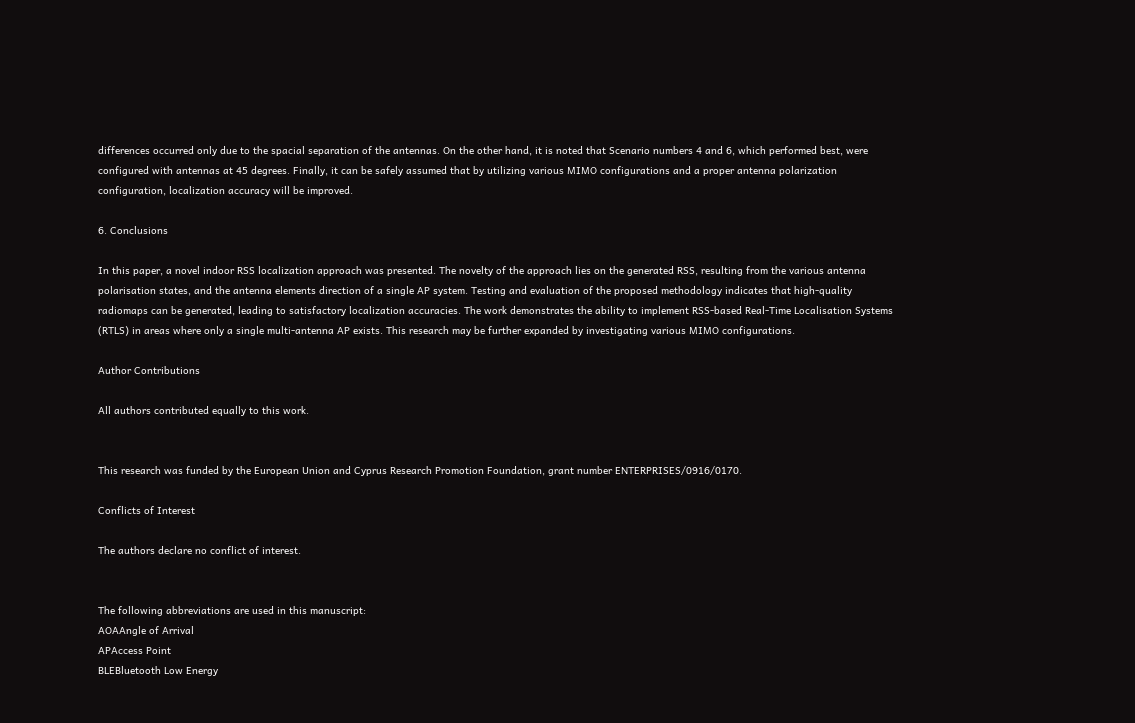differences occurred only due to the spacial separation of the antennas. On the other hand, it is noted that Scenario numbers 4 and 6, which performed best, were configured with antennas at 45 degrees. Finally, it can be safely assumed that by utilizing various MIMO configurations and a proper antenna polarization configuration, localization accuracy will be improved.

6. Conclusions

In this paper, a novel indoor RSS localization approach was presented. The novelty of the approach lies on the generated RSS, resulting from the various antenna polarisation states, and the antenna elements direction of a single AP system. Testing and evaluation of the proposed methodology indicates that high-quality radiomaps can be generated, leading to satisfactory localization accuracies. The work demonstrates the ability to implement RSS-based Real-Time Localisation Systems (RTLS) in areas where only a single multi-antenna AP exists. This research may be further expanded by investigating various MIMO configurations.

Author Contributions

All authors contributed equally to this work.


This research was funded by the European Union and Cyprus Research Promotion Foundation, grant number ENTERPRISES/0916/0170.

Conflicts of Interest

The authors declare no conflict of interest.


The following abbreviations are used in this manuscript:
AOAAngle of Arrival
APAccess Point
BLEBluetooth Low Energy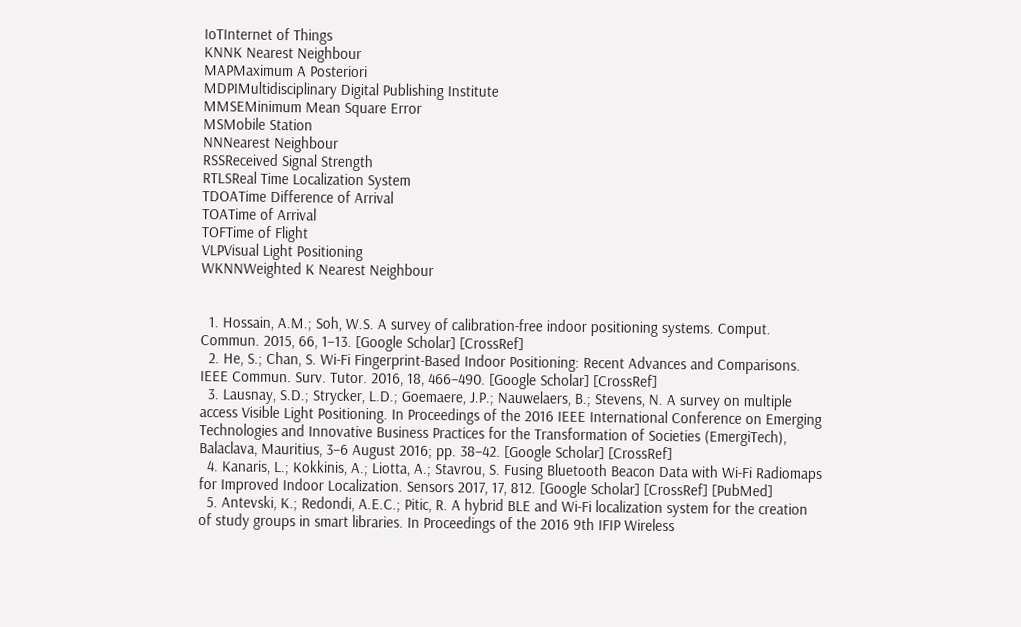IoTInternet of Things
KNNK Nearest Neighbour
MAPMaximum A Posteriori
MDPIMultidisciplinary Digital Publishing Institute
MMSEMinimum Mean Square Error
MSMobile Station
NNNearest Neighbour
RSSReceived Signal Strength
RTLSReal Time Localization System
TDOATime Difference of Arrival
TOATime of Arrival
TOFTime of Flight
VLPVisual Light Positioning
WKNNWeighted K Nearest Neighbour


  1. Hossain, A.M.; Soh, W.S. A survey of calibration-free indoor positioning systems. Comput. Commun. 2015, 66, 1–13. [Google Scholar] [CrossRef]
  2. He, S.; Chan, S. Wi-Fi Fingerprint-Based Indoor Positioning: Recent Advances and Comparisons. IEEE Commun. Surv. Tutor. 2016, 18, 466–490. [Google Scholar] [CrossRef]
  3. Lausnay, S.D.; Strycker, L.D.; Goemaere, J.P.; Nauwelaers, B.; Stevens, N. A survey on multiple access Visible Light Positioning. In Proceedings of the 2016 IEEE International Conference on Emerging Technologies and Innovative Business Practices for the Transformation of Societies (EmergiTech), Balaclava, Mauritius, 3–6 August 2016; pp. 38–42. [Google Scholar] [CrossRef]
  4. Kanaris, L.; Kokkinis, A.; Liotta, A.; Stavrou, S. Fusing Bluetooth Beacon Data with Wi-Fi Radiomaps for Improved Indoor Localization. Sensors 2017, 17, 812. [Google Scholar] [CrossRef] [PubMed]
  5. Antevski, K.; Redondi, A.E.C.; Pitic, R. A hybrid BLE and Wi-Fi localization system for the creation of study groups in smart libraries. In Proceedings of the 2016 9th IFIP Wireless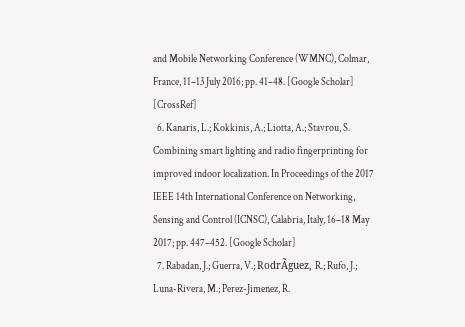and Mobile Networking Conference (WMNC), Colmar, France, 11–13 July 2016; pp. 41–48. [Google Scholar] [CrossRef]
  6. Kanaris, L.; Kokkinis, A.; Liotta, A.; Stavrou, S. Combining smart lighting and radio fingerprinting for improved indoor localization. In Proceedings of the 2017 IEEE 14th International Conference on Networking, Sensing and Control (ICNSC), Calabria, Italy, 16–18 May 2017; pp. 447–452. [Google Scholar]
  7. Rabadan, J.; Guerra, V.; RodrÃguez, R.; Rufo, J.; Luna-Rivera, M.; Perez-Jimenez, R.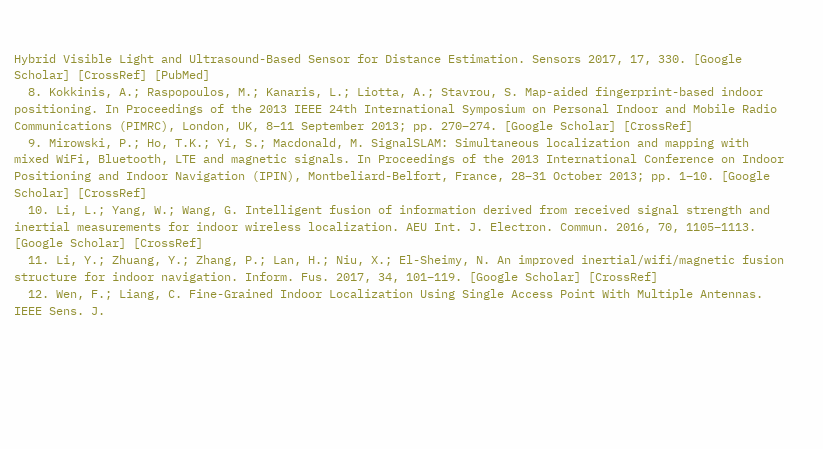Hybrid Visible Light and Ultrasound-Based Sensor for Distance Estimation. Sensors 2017, 17, 330. [Google Scholar] [CrossRef] [PubMed]
  8. Kokkinis, A.; Raspopoulos, M.; Kanaris, L.; Liotta, A.; Stavrou, S. Map-aided fingerprint-based indoor positioning. In Proceedings of the 2013 IEEE 24th International Symposium on Personal Indoor and Mobile Radio Communications (PIMRC), London, UK, 8–11 September 2013; pp. 270–274. [Google Scholar] [CrossRef]
  9. Mirowski, P.; Ho, T.K.; Yi, S.; Macdonald, M. SignalSLAM: Simultaneous localization and mapping with mixed WiFi, Bluetooth, LTE and magnetic signals. In Proceedings of the 2013 International Conference on Indoor Positioning and Indoor Navigation (IPIN), Montbeliard-Belfort, France, 28–31 October 2013; pp. 1–10. [Google Scholar] [CrossRef]
  10. Li, L.; Yang, W.; Wang, G. Intelligent fusion of information derived from received signal strength and inertial measurements for indoor wireless localization. AEU Int. J. Electron. Commun. 2016, 70, 1105–1113. [Google Scholar] [CrossRef]
  11. Li, Y.; Zhuang, Y.; Zhang, P.; Lan, H.; Niu, X.; El-Sheimy, N. An improved inertial/wifi/magnetic fusion structure for indoor navigation. Inform. Fus. 2017, 34, 101–119. [Google Scholar] [CrossRef]
  12. Wen, F.; Liang, C. Fine-Grained Indoor Localization Using Single Access Point With Multiple Antennas. IEEE Sens. J.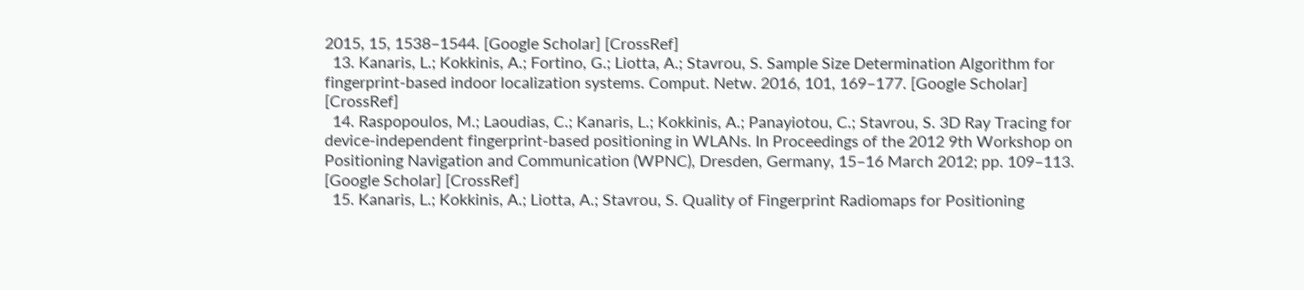2015, 15, 1538–1544. [Google Scholar] [CrossRef]
  13. Kanaris, L.; Kokkinis, A.; Fortino, G.; Liotta, A.; Stavrou, S. Sample Size Determination Algorithm for fingerprint-based indoor localization systems. Comput. Netw. 2016, 101, 169–177. [Google Scholar] [CrossRef]
  14. Raspopoulos, M.; Laoudias, C.; Kanaris, L.; Kokkinis, A.; Panayiotou, C.; Stavrou, S. 3D Ray Tracing for device-independent fingerprint-based positioning in WLANs. In Proceedings of the 2012 9th Workshop on Positioning Navigation and Communication (WPNC), Dresden, Germany, 15–16 March 2012; pp. 109–113. [Google Scholar] [CrossRef]
  15. Kanaris, L.; Kokkinis, A.; Liotta, A.; Stavrou, S. Quality of Fingerprint Radiomaps for Positioning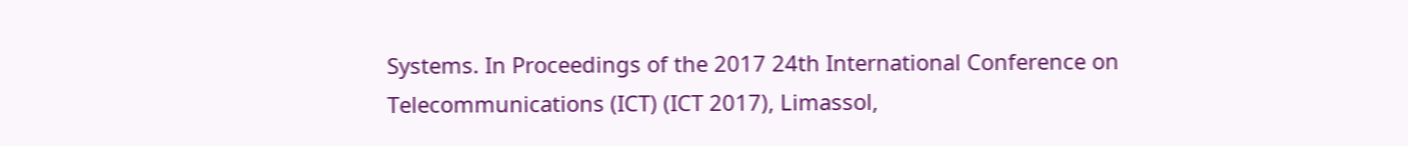Systems. In Proceedings of the 2017 24th International Conference on Telecommunications (ICT) (ICT 2017), Limassol,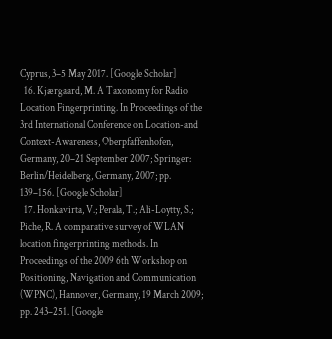Cyprus, 3–5 May 2017. [Google Scholar]
  16. Kjærgaard, M. A Taxonomy for Radio Location Fingerprinting. In Proceedings of the 3rd International Conference on Location-and Context-Awareness, Oberpfaffenhofen, Germany, 20–21 September 2007; Springer: Berlin/Heidelberg, Germany, 2007; pp. 139–156. [Google Scholar]
  17. Honkavirta, V.; Perala, T.; Ali-Loytty, S.; Piche, R. A comparative survey of WLAN location fingerprinting methods. In Proceedings of the 2009 6th Workshop on Positioning, Navigation and Communication (WPNC), Hannover, Germany, 19 March 2009; pp. 243–251. [Google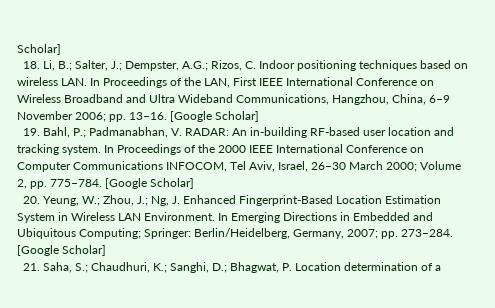Scholar]
  18. Li, B.; Salter, J.; Dempster, A.G.; Rizos, C. Indoor positioning techniques based on wireless LAN. In Proceedings of the LAN, First IEEE International Conference on Wireless Broadband and Ultra Wideband Communications, Hangzhou, China, 6–9 November 2006; pp. 13–16. [Google Scholar]
  19. Bahl, P.; Padmanabhan, V. RADAR: An in-building RF-based user location and tracking system. In Proceedings of the 2000 IEEE International Conference on Computer Communications INFOCOM, Tel Aviv, Israel, 26–30 March 2000; Volume 2, pp. 775–784. [Google Scholar]
  20. Yeung, W.; Zhou, J.; Ng, J. Enhanced Fingerprint-Based Location Estimation System in Wireless LAN Environment. In Emerging Directions in Embedded and Ubiquitous Computing; Springer: Berlin/Heidelberg, Germany, 2007; pp. 273–284. [Google Scholar]
  21. Saha, S.; Chaudhuri, K.; Sanghi, D.; Bhagwat, P. Location determination of a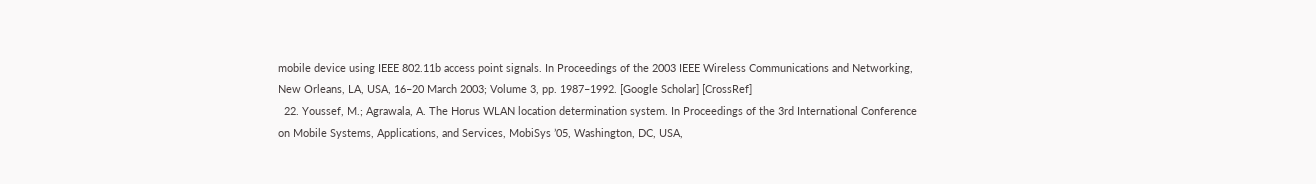mobile device using IEEE 802.11b access point signals. In Proceedings of the 2003 IEEE Wireless Communications and Networking, New Orleans, LA, USA, 16–20 March 2003; Volume 3, pp. 1987–1992. [Google Scholar] [CrossRef]
  22. Youssef, M.; Agrawala, A. The Horus WLAN location determination system. In Proceedings of the 3rd International Conference on Mobile Systems, Applications, and Services, MobiSys ’05, Washington, DC, USA,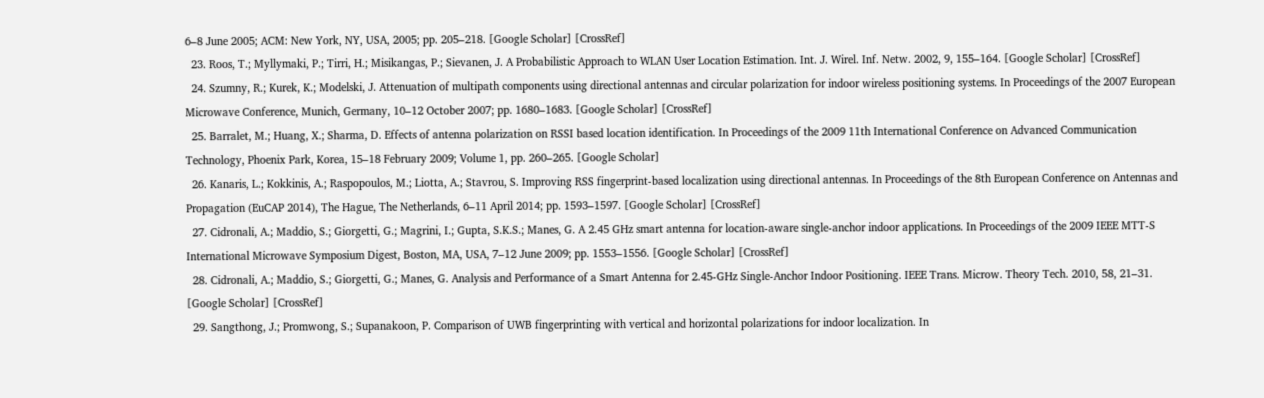6–8 June 2005; ACM: New York, NY, USA, 2005; pp. 205–218. [Google Scholar] [CrossRef]
  23. Roos, T.; Myllymaki, P.; Tirri, H.; Misikangas, P.; Sievanen, J. A Probabilistic Approach to WLAN User Location Estimation. Int. J. Wirel. Inf. Netw. 2002, 9, 155–164. [Google Scholar] [CrossRef]
  24. Szumny, R.; Kurek, K.; Modelski, J. Attenuation of multipath components using directional antennas and circular polarization for indoor wireless positioning systems. In Proceedings of the 2007 European Microwave Conference, Munich, Germany, 10–12 October 2007; pp. 1680–1683. [Google Scholar] [CrossRef]
  25. Barralet, M.; Huang, X.; Sharma, D. Effects of antenna polarization on RSSI based location identification. In Proceedings of the 2009 11th International Conference on Advanced Communication Technology, Phoenix Park, Korea, 15–18 February 2009; Volume 1, pp. 260–265. [Google Scholar]
  26. Kanaris, L.; Kokkinis, A.; Raspopoulos, M.; Liotta, A.; Stavrou, S. Improving RSS fingerprint-based localization using directional antennas. In Proceedings of the 8th European Conference on Antennas and Propagation (EuCAP 2014), The Hague, The Netherlands, 6–11 April 2014; pp. 1593–1597. [Google Scholar] [CrossRef]
  27. Cidronali, A.; Maddio, S.; Giorgetti, G.; Magrini, I.; Gupta, S.K.S.; Manes, G. A 2.45 GHz smart antenna for location-aware single-anchor indoor applications. In Proceedings of the 2009 IEEE MTT-S International Microwave Symposium Digest, Boston, MA, USA, 7–12 June 2009; pp. 1553–1556. [Google Scholar] [CrossRef]
  28. Cidronali, A.; Maddio, S.; Giorgetti, G.; Manes, G. Analysis and Performance of a Smart Antenna for 2.45-GHz Single-Anchor Indoor Positioning. IEEE Trans. Microw. Theory Tech. 2010, 58, 21–31. [Google Scholar] [CrossRef]
  29. Sangthong, J.; Promwong, S.; Supanakoon, P. Comparison of UWB fingerprinting with vertical and horizontal polarizations for indoor localization. In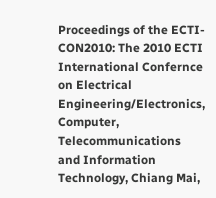Proceedings of the ECTI-CON2010: The 2010 ECTI International Confernce on Electrical Engineering/Electronics, Computer, Telecommunications and Information Technology, Chiang Mai,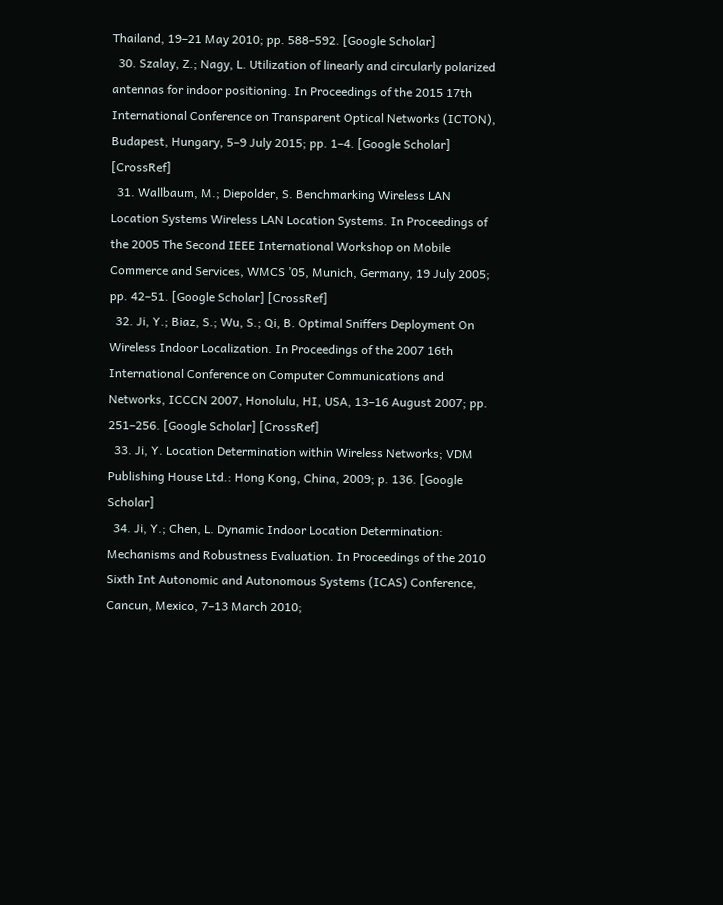Thailand, 19–21 May 2010; pp. 588–592. [Google Scholar]
  30. Szalay, Z.; Nagy, L. Utilization of linearly and circularly polarized antennas for indoor positioning. In Proceedings of the 2015 17th International Conference on Transparent Optical Networks (ICTON), Budapest, Hungary, 5–9 July 2015; pp. 1–4. [Google Scholar] [CrossRef]
  31. Wallbaum, M.; Diepolder, S. Benchmarking Wireless LAN Location Systems Wireless LAN Location Systems. In Proceedings of the 2005 The Second IEEE International Workshop on Mobile Commerce and Services, WMCS ’05, Munich, Germany, 19 July 2005; pp. 42–51. [Google Scholar] [CrossRef]
  32. Ji, Y.; Biaz, S.; Wu, S.; Qi, B. Optimal Sniffers Deployment On Wireless Indoor Localization. In Proceedings of the 2007 16th International Conference on Computer Communications and Networks, ICCCN 2007, Honolulu, HI, USA, 13–16 August 2007; pp. 251–256. [Google Scholar] [CrossRef]
  33. Ji, Y. Location Determination within Wireless Networks; VDM Publishing House Ltd.: Hong Kong, China, 2009; p. 136. [Google Scholar]
  34. Ji, Y.; Chen, L. Dynamic Indoor Location Determination: Mechanisms and Robustness Evaluation. In Proceedings of the 2010 Sixth Int Autonomic and Autonomous Systems (ICAS) Conference, Cancun, Mexico, 7–13 March 2010;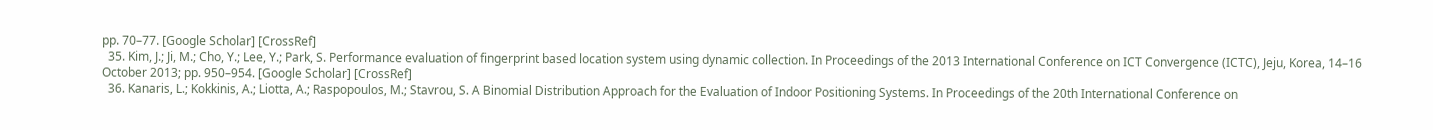pp. 70–77. [Google Scholar] [CrossRef]
  35. Kim, J.; Ji, M.; Cho, Y.; Lee, Y.; Park, S. Performance evaluation of fingerprint based location system using dynamic collection. In Proceedings of the 2013 International Conference on ICT Convergence (ICTC), Jeju, Korea, 14–16 October 2013; pp. 950–954. [Google Scholar] [CrossRef]
  36. Kanaris, L.; Kokkinis, A.; Liotta, A.; Raspopoulos, M.; Stavrou, S. A Binomial Distribution Approach for the Evaluation of Indoor Positioning Systems. In Proceedings of the 20th International Conference on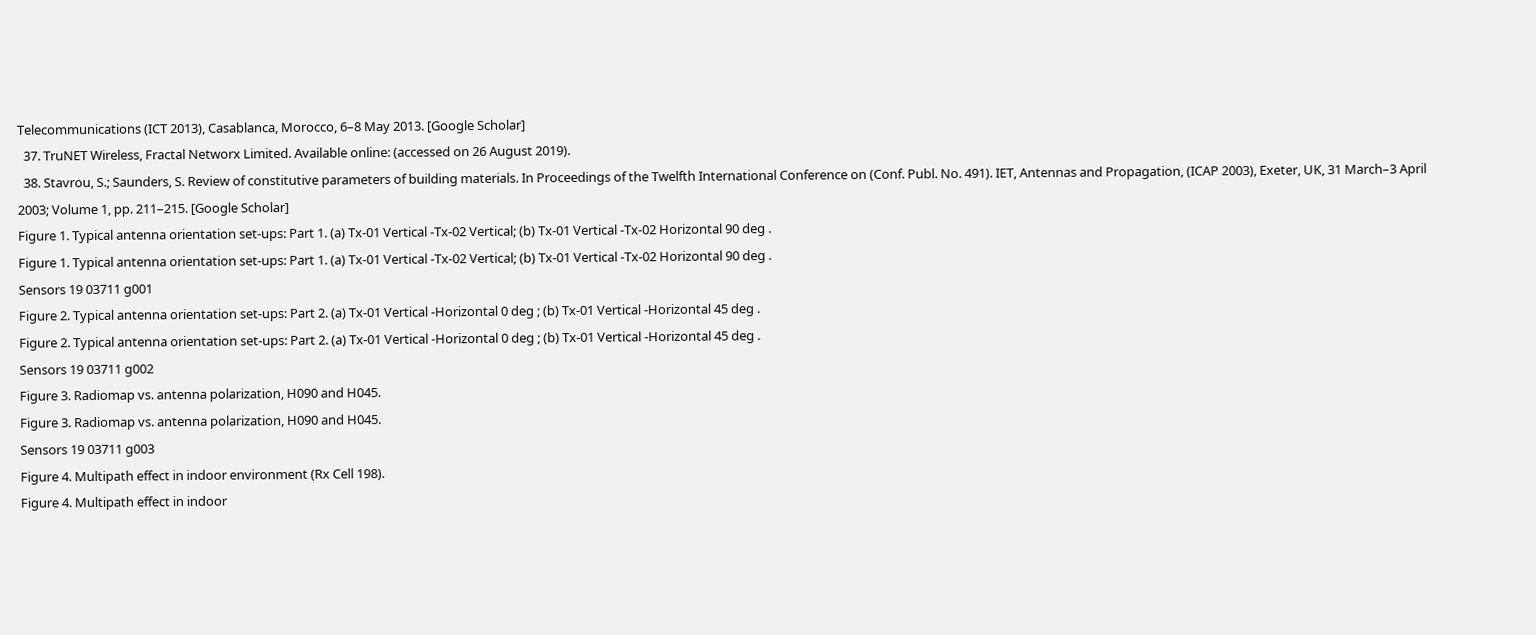Telecommunications (ICT 2013), Casablanca, Morocco, 6–8 May 2013. [Google Scholar]
  37. TruNET Wireless, Fractal Networx Limited. Available online: (accessed on 26 August 2019).
  38. Stavrou, S.; Saunders, S. Review of constitutive parameters of building materials. In Proceedings of the Twelfth International Conference on (Conf. Publ. No. 491). IET, Antennas and Propagation, (ICAP 2003), Exeter, UK, 31 March–3 April 2003; Volume 1, pp. 211–215. [Google Scholar]
Figure 1. Typical antenna orientation set-ups: Part 1. (a) Tx-01 Vertical -Tx-02 Vertical; (b) Tx-01 Vertical -Tx-02 Horizontal 90 deg .
Figure 1. Typical antenna orientation set-ups: Part 1. (a) Tx-01 Vertical -Tx-02 Vertical; (b) Tx-01 Vertical -Tx-02 Horizontal 90 deg .
Sensors 19 03711 g001
Figure 2. Typical antenna orientation set-ups: Part 2. (a) Tx-01 Vertical -Horizontal 0 deg ; (b) Tx-01 Vertical -Horizontal 45 deg .
Figure 2. Typical antenna orientation set-ups: Part 2. (a) Tx-01 Vertical -Horizontal 0 deg ; (b) Tx-01 Vertical -Horizontal 45 deg .
Sensors 19 03711 g002
Figure 3. Radiomap vs. antenna polarization, H090 and H045.
Figure 3. Radiomap vs. antenna polarization, H090 and H045.
Sensors 19 03711 g003
Figure 4. Multipath effect in indoor environment (Rx Cell 198).
Figure 4. Multipath effect in indoor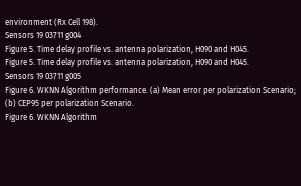environment (Rx Cell 198).
Sensors 19 03711 g004
Figure 5. Time delay profile vs. antenna polarization, H090 and H045.
Figure 5. Time delay profile vs. antenna polarization, H090 and H045.
Sensors 19 03711 g005
Figure 6. WKNN Algorithm performance. (a) Mean error per polarization Scenario; (b) CEP95 per polarization Scenario.
Figure 6. WKNN Algorithm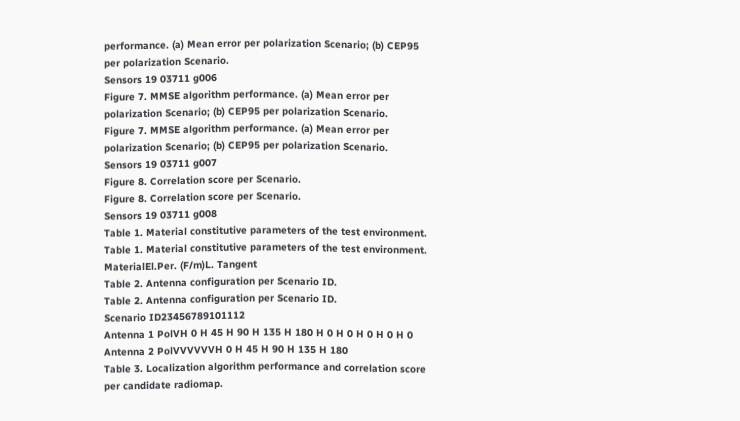performance. (a) Mean error per polarization Scenario; (b) CEP95 per polarization Scenario.
Sensors 19 03711 g006
Figure 7. MMSE algorithm performance. (a) Mean error per polarization Scenario; (b) CEP95 per polarization Scenario.
Figure 7. MMSE algorithm performance. (a) Mean error per polarization Scenario; (b) CEP95 per polarization Scenario.
Sensors 19 03711 g007
Figure 8. Correlation score per Scenario.
Figure 8. Correlation score per Scenario.
Sensors 19 03711 g008
Table 1. Material constitutive parameters of the test environment.
Table 1. Material constitutive parameters of the test environment.
MaterialEl.Per. (F/m)L. Tangent
Table 2. Antenna configuration per Scenario ID.
Table 2. Antenna configuration per Scenario ID.
Scenario ID23456789101112
Antenna 1 PolVH 0 H 45 H 90 H 135 H 180 H 0 H 0 H 0 H 0 H 0
Antenna 2 PolVVVVVVH 0 H 45 H 90 H 135 H 180
Table 3. Localization algorithm performance and correlation score per candidate radiomap.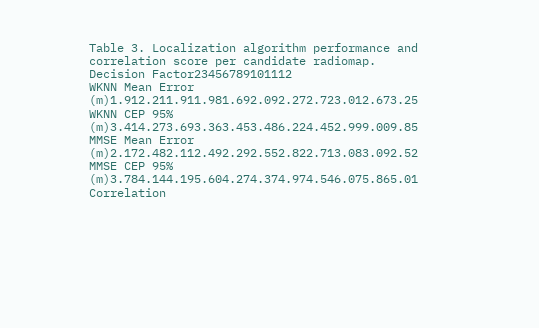Table 3. Localization algorithm performance and correlation score per candidate radiomap.
Decision Factor23456789101112
WKNN Mean Error (m)1.912.211.911.981.692.092.272.723.012.673.25
WKNN CEP 95% (m)3.414.273.693.363.453.486.224.452.999.009.85
MMSE Mean Error (m)2.172.482.112.492.292.552.822.713.083.092.52
MMSE CEP 95% (m)3.784.144.195.604.274.374.974.546.075.865.01
Correlation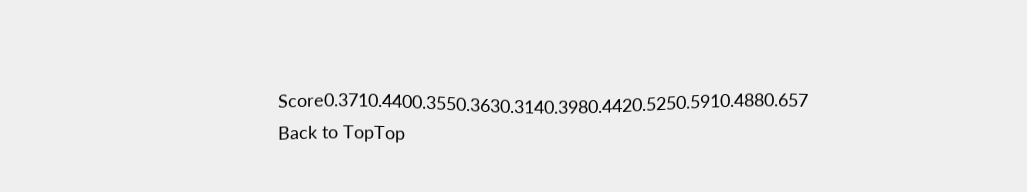Score0.3710.4400.3550.3630.3140.3980.4420.5250.5910.4880.657
Back to TopTop